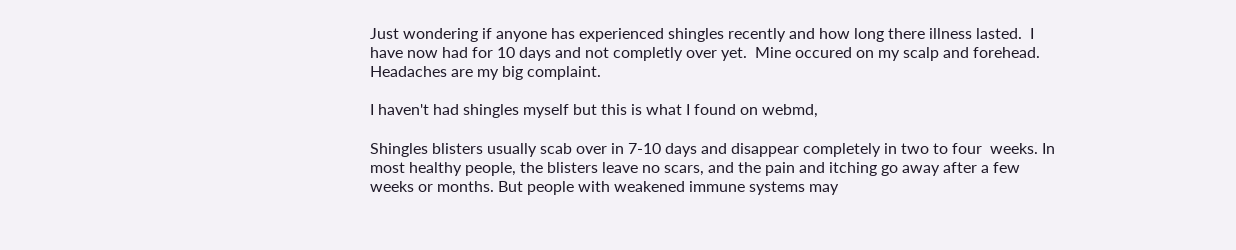Just wondering if anyone has experienced shingles recently and how long there illness lasted.  I have now had for 10 days and not completly over yet.  Mine occured on my scalp and forehead.  Headaches are my big complaint.

I haven't had shingles myself but this is what I found on webmd,

Shingles blisters usually scab over in 7-10 days and disappear completely in two to four  weeks. In most healthy people, the blisters leave no scars, and the pain and itching go away after a few weeks or months. But people with weakened immune systems may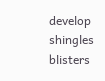develop shingles blisters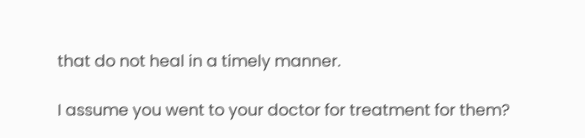that do not heal in a timely manner.

I assume you went to your doctor for treatment for them?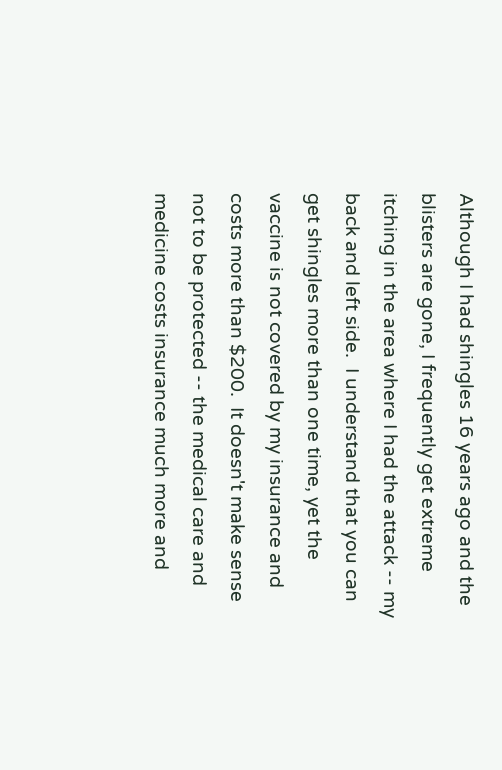Although I had shingles 16 years ago and the blisters are gone, I frequently get extreme itching in the area where I had the attack -- my back and left side.  I understand that you can get shingles more than one time, yet the vaccine is not covered by my insurance and costs more than $200.  It doesn't make sense not to be protected -- the medical care and medicine costs insurance much more and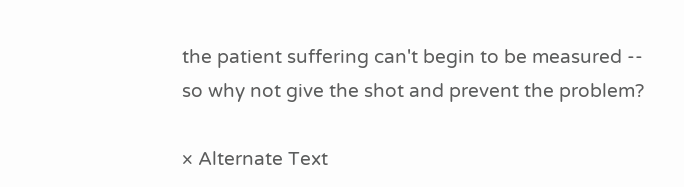the patient suffering can't begin to be measured -- so why not give the shot and prevent the problem?

× Alternate Text